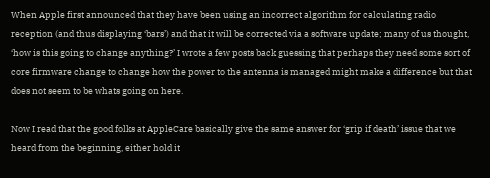When Apple first announced that they have been using an incorrect algorithm for calculating radio reception (and thus displaying ‘bars’) and that it will be corrected via a software update; many of us thought, ‘how is this going to change anything?’ I wrote a few posts back guessing that perhaps they need some sort of core firmware change to change how the power to the antenna is managed might make a difference but that does not seem to be whats going on here.

Now I read that the good folks at AppleCare basically give the same answer for ‘grip if death’ issue that we heard from the beginning, either hold it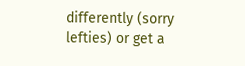differently (sorry lefties) or get a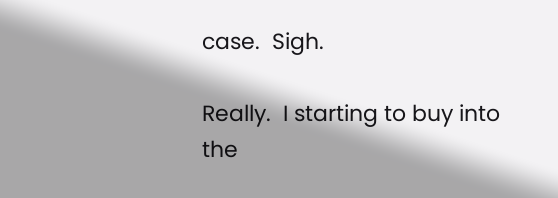case.  Sigh.

Really.  I starting to buy into the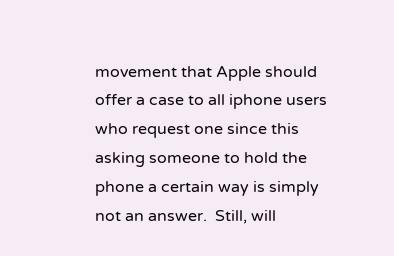movement that Apple should offer a case to all iphone users who request one since this asking someone to hold the phone a certain way is simply not an answer.  Still, will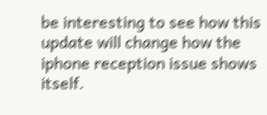be interesting to see how this update will change how the iphone reception issue shows itself.